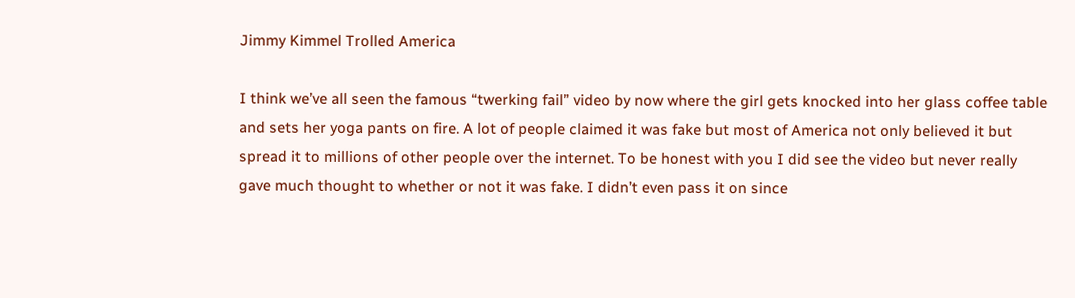Jimmy Kimmel Trolled America

I think we’ve all seen the famous “twerking fail” video by now where the girl gets knocked into her glass coffee table and sets her yoga pants on fire. A lot of people claimed it was fake but most of America not only believed it but spread it to millions of other people over the internet. To be honest with you I did see the video but never really gave much thought to whether or not it was fake. I didn’t even pass it on since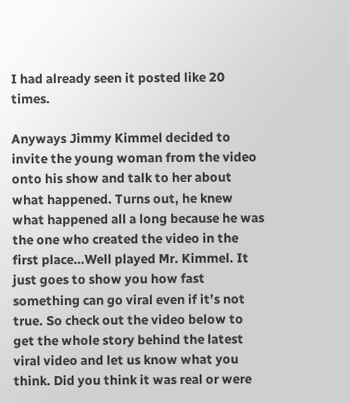I had already seen it posted like 20 times.

Anyways Jimmy Kimmel decided to invite the young woman from the video onto his show and talk to her about what happened. Turns out, he knew what happened all a long because he was the one who created the video in the first place…Well played Mr. Kimmel. It just goes to show you how fast something can go viral even if it’s not true. So check out the video below to get the whole story behind the latest viral video and let us know what you think. Did you think it was real or were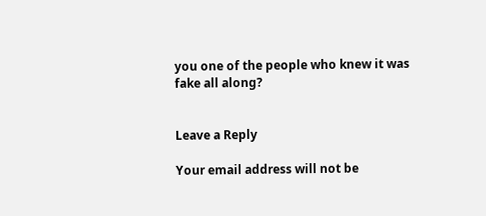you one of the people who knew it was fake all along?


Leave a Reply

Your email address will not be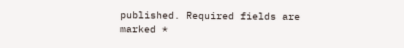published. Required fields are marked *